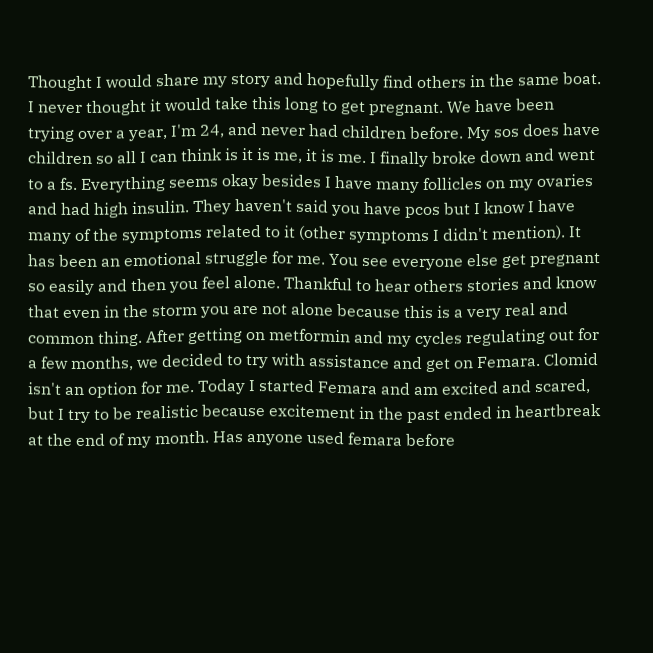Thought I would share my story and hopefully find others in the same boat. I never thought it would take this long to get pregnant. We have been trying over a year, I'm 24, and never had children before. My sos does have children so all I can think is it is me, it is me. I finally broke down and went to a fs. Everything seems okay besides I have many follicles on my ovaries and had high insulin. They haven't said you have pcos but I know I have many of the symptoms related to it (other symptoms I didn't mention). It has been an emotional struggle for me. You see everyone else get pregnant so easily and then you feel alone. Thankful to hear others stories and know that even in the storm you are not alone because this is a very real and common thing. After getting on metformin and my cycles regulating out for a few months, we decided to try with assistance and get on Femara. Clomid isn't an option for me. Today I started Femara and am excited and scared, but I try to be realistic because excitement in the past ended in heartbreak at the end of my month. Has anyone used femara before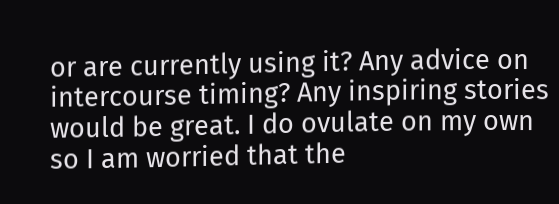or are currently using it? Any advice on intercourse timing? Any inspiring stories would be great. I do ovulate on my own so I am worried that the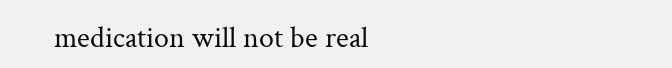medication will not be real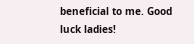beneficial to me. Good luck ladies!